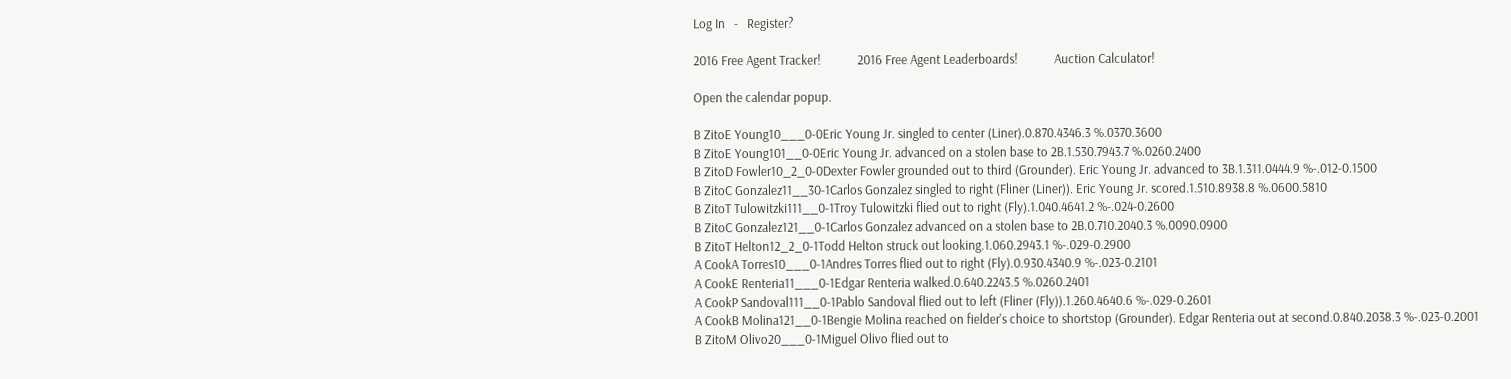Log In   -   Register?

2016 Free Agent Tracker!            2016 Free Agent Leaderboards!            Auction Calculator!

Open the calendar popup.

B ZitoE Young10___0-0Eric Young Jr. singled to center (Liner).0.870.4346.3 %.0370.3600
B ZitoE Young101__0-0Eric Young Jr. advanced on a stolen base to 2B.1.530.7943.7 %.0260.2400
B ZitoD Fowler10_2_0-0Dexter Fowler grounded out to third (Grounder). Eric Young Jr. advanced to 3B.1.311.0444.9 %-.012-0.1500
B ZitoC Gonzalez11__30-1Carlos Gonzalez singled to right (Fliner (Liner)). Eric Young Jr. scored.1.510.8938.8 %.0600.5810
B ZitoT Tulowitzki111__0-1Troy Tulowitzki flied out to right (Fly).1.040.4641.2 %-.024-0.2600
B ZitoC Gonzalez121__0-1Carlos Gonzalez advanced on a stolen base to 2B.0.710.2040.3 %.0090.0900
B ZitoT Helton12_2_0-1Todd Helton struck out looking.1.060.2943.1 %-.029-0.2900
A CookA Torres10___0-1Andres Torres flied out to right (Fly).0.930.4340.9 %-.023-0.2101
A CookE Renteria11___0-1Edgar Renteria walked.0.640.2243.5 %.0260.2401
A CookP Sandoval111__0-1Pablo Sandoval flied out to left (Fliner (Fly)).1.260.4640.6 %-.029-0.2601
A CookB Molina121__0-1Bengie Molina reached on fielder's choice to shortstop (Grounder). Edgar Renteria out at second.0.840.2038.3 %-.023-0.2001
B ZitoM Olivo20___0-1Miguel Olivo flied out to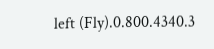left (Fly).0.800.4340.3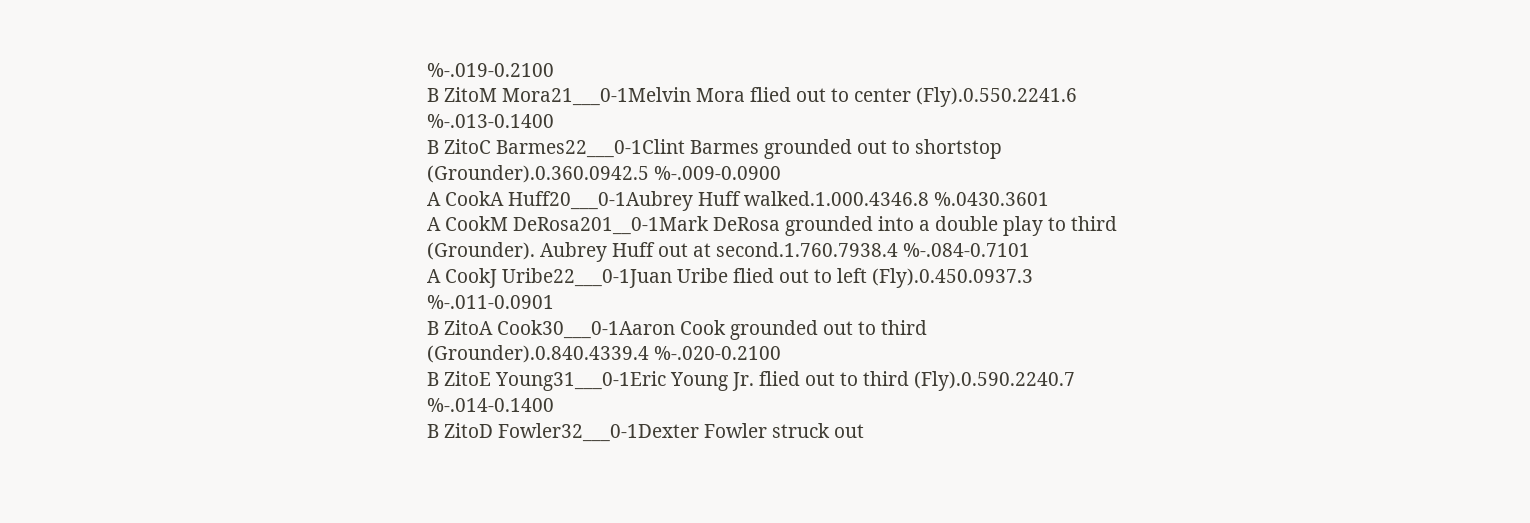%-.019-0.2100
B ZitoM Mora21___0-1Melvin Mora flied out to center (Fly).0.550.2241.6 %-.013-0.1400
B ZitoC Barmes22___0-1Clint Barmes grounded out to shortstop (Grounder).0.360.0942.5 %-.009-0.0900
A CookA Huff20___0-1Aubrey Huff walked.1.000.4346.8 %.0430.3601
A CookM DeRosa201__0-1Mark DeRosa grounded into a double play to third (Grounder). Aubrey Huff out at second.1.760.7938.4 %-.084-0.7101
A CookJ Uribe22___0-1Juan Uribe flied out to left (Fly).0.450.0937.3 %-.011-0.0901
B ZitoA Cook30___0-1Aaron Cook grounded out to third (Grounder).0.840.4339.4 %-.020-0.2100
B ZitoE Young31___0-1Eric Young Jr. flied out to third (Fly).0.590.2240.7 %-.014-0.1400
B ZitoD Fowler32___0-1Dexter Fowler struck out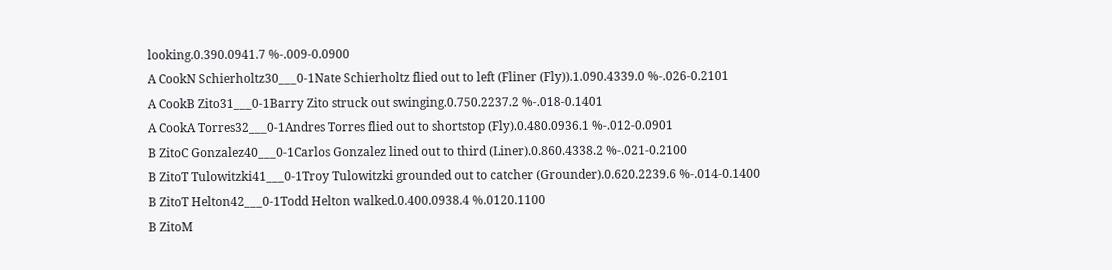looking.0.390.0941.7 %-.009-0.0900
A CookN Schierholtz30___0-1Nate Schierholtz flied out to left (Fliner (Fly)).1.090.4339.0 %-.026-0.2101
A CookB Zito31___0-1Barry Zito struck out swinging.0.750.2237.2 %-.018-0.1401
A CookA Torres32___0-1Andres Torres flied out to shortstop (Fly).0.480.0936.1 %-.012-0.0901
B ZitoC Gonzalez40___0-1Carlos Gonzalez lined out to third (Liner).0.860.4338.2 %-.021-0.2100
B ZitoT Tulowitzki41___0-1Troy Tulowitzki grounded out to catcher (Grounder).0.620.2239.6 %-.014-0.1400
B ZitoT Helton42___0-1Todd Helton walked.0.400.0938.4 %.0120.1100
B ZitoM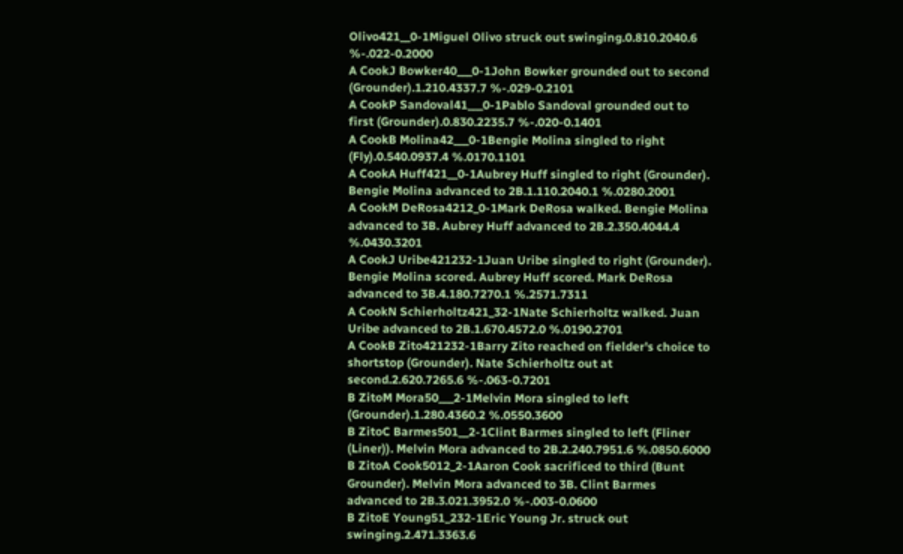Olivo421__0-1Miguel Olivo struck out swinging.0.810.2040.6 %-.022-0.2000
A CookJ Bowker40___0-1John Bowker grounded out to second (Grounder).1.210.4337.7 %-.029-0.2101
A CookP Sandoval41___0-1Pablo Sandoval grounded out to first (Grounder).0.830.2235.7 %-.020-0.1401
A CookB Molina42___0-1Bengie Molina singled to right (Fly).0.540.0937.4 %.0170.1101
A CookA Huff421__0-1Aubrey Huff singled to right (Grounder). Bengie Molina advanced to 2B.1.110.2040.1 %.0280.2001
A CookM DeRosa4212_0-1Mark DeRosa walked. Bengie Molina advanced to 3B. Aubrey Huff advanced to 2B.2.350.4044.4 %.0430.3201
A CookJ Uribe421232-1Juan Uribe singled to right (Grounder). Bengie Molina scored. Aubrey Huff scored. Mark DeRosa advanced to 3B.4.180.7270.1 %.2571.7311
A CookN Schierholtz421_32-1Nate Schierholtz walked. Juan Uribe advanced to 2B.1.670.4572.0 %.0190.2701
A CookB Zito421232-1Barry Zito reached on fielder's choice to shortstop (Grounder). Nate Schierholtz out at second.2.620.7265.6 %-.063-0.7201
B ZitoM Mora50___2-1Melvin Mora singled to left (Grounder).1.280.4360.2 %.0550.3600
B ZitoC Barmes501__2-1Clint Barmes singled to left (Fliner (Liner)). Melvin Mora advanced to 2B.2.240.7951.6 %.0850.6000
B ZitoA Cook5012_2-1Aaron Cook sacrificed to third (Bunt Grounder). Melvin Mora advanced to 3B. Clint Barmes advanced to 2B.3.021.3952.0 %-.003-0.0600
B ZitoE Young51_232-1Eric Young Jr. struck out swinging.2.471.3363.6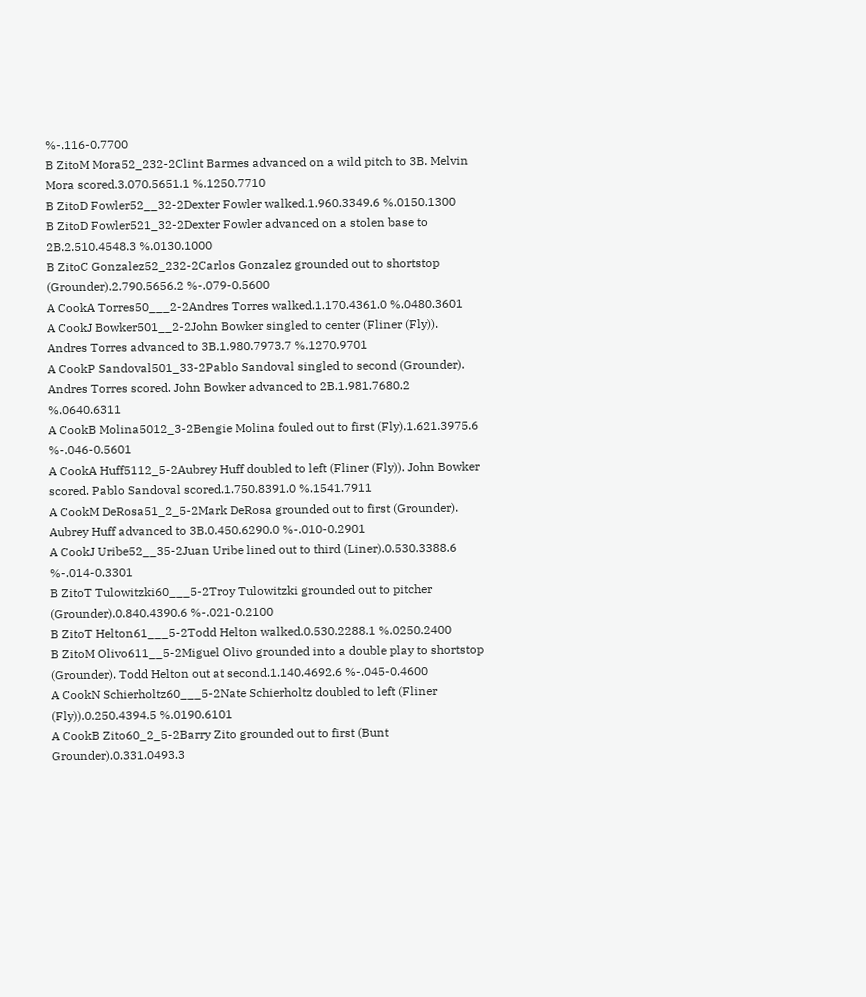%-.116-0.7700
B ZitoM Mora52_232-2Clint Barmes advanced on a wild pitch to 3B. Melvin Mora scored.3.070.5651.1 %.1250.7710
B ZitoD Fowler52__32-2Dexter Fowler walked.1.960.3349.6 %.0150.1300
B ZitoD Fowler521_32-2Dexter Fowler advanced on a stolen base to 2B.2.510.4548.3 %.0130.1000
B ZitoC Gonzalez52_232-2Carlos Gonzalez grounded out to shortstop (Grounder).2.790.5656.2 %-.079-0.5600
A CookA Torres50___2-2Andres Torres walked.1.170.4361.0 %.0480.3601
A CookJ Bowker501__2-2John Bowker singled to center (Fliner (Fly)). Andres Torres advanced to 3B.1.980.7973.7 %.1270.9701
A CookP Sandoval501_33-2Pablo Sandoval singled to second (Grounder). Andres Torres scored. John Bowker advanced to 2B.1.981.7680.2 %.0640.6311
A CookB Molina5012_3-2Bengie Molina fouled out to first (Fly).1.621.3975.6 %-.046-0.5601
A CookA Huff5112_5-2Aubrey Huff doubled to left (Fliner (Fly)). John Bowker scored. Pablo Sandoval scored.1.750.8391.0 %.1541.7911
A CookM DeRosa51_2_5-2Mark DeRosa grounded out to first (Grounder). Aubrey Huff advanced to 3B.0.450.6290.0 %-.010-0.2901
A CookJ Uribe52__35-2Juan Uribe lined out to third (Liner).0.530.3388.6 %-.014-0.3301
B ZitoT Tulowitzki60___5-2Troy Tulowitzki grounded out to pitcher (Grounder).0.840.4390.6 %-.021-0.2100
B ZitoT Helton61___5-2Todd Helton walked.0.530.2288.1 %.0250.2400
B ZitoM Olivo611__5-2Miguel Olivo grounded into a double play to shortstop (Grounder). Todd Helton out at second.1.140.4692.6 %-.045-0.4600
A CookN Schierholtz60___5-2Nate Schierholtz doubled to left (Fliner (Fly)).0.250.4394.5 %.0190.6101
A CookB Zito60_2_5-2Barry Zito grounded out to first (Bunt Grounder).0.331.0493.3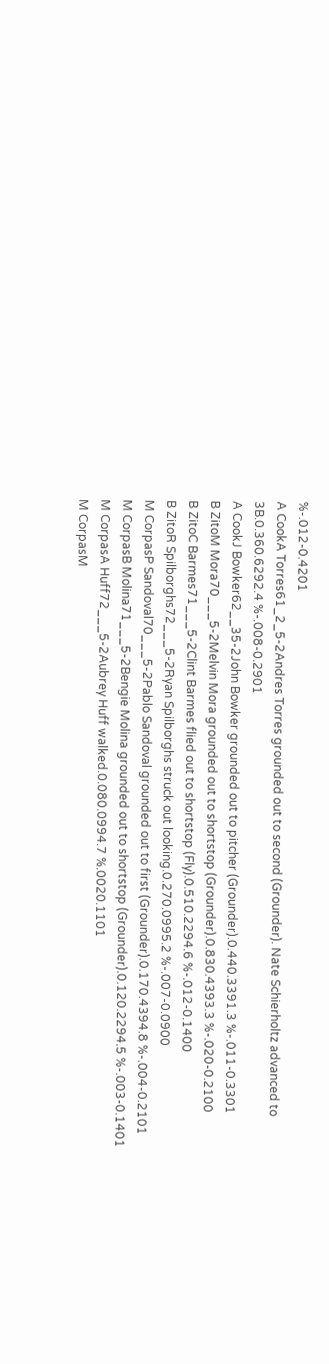%-.012-0.4201
A CookA Torres61_2_5-2Andres Torres grounded out to second (Grounder). Nate Schierholtz advanced to 3B.0.360.6292.4 %-.008-0.2901
A CookJ Bowker62__35-2John Bowker grounded out to pitcher (Grounder).0.440.3391.3 %-.011-0.3301
B ZitoM Mora70___5-2Melvin Mora grounded out to shortstop (Grounder).0.830.4393.3 %-.020-0.2100
B ZitoC Barmes71___5-2Clint Barmes flied out to shortstop (Fly).0.510.2294.6 %-.012-0.1400
B ZitoR Spilborghs72___5-2Ryan Spilborghs struck out looking.0.270.0995.2 %-.007-0.0900
M CorpasP Sandoval70___5-2Pablo Sandoval grounded out to first (Grounder).0.170.4394.8 %-.004-0.2101
M CorpasB Molina71___5-2Bengie Molina grounded out to shortstop (Grounder).0.120.2294.5 %-.003-0.1401
M CorpasA Huff72___5-2Aubrey Huff walked.0.080.0994.7 %.0020.1101
M CorpasM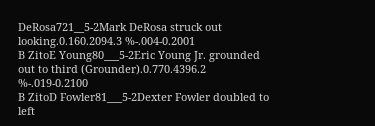DeRosa721__5-2Mark DeRosa struck out looking.0.160.2094.3 %-.004-0.2001
B ZitoE Young80___5-2Eric Young Jr. grounded out to third (Grounder).0.770.4396.2 %-.019-0.2100
B ZitoD Fowler81___5-2Dexter Fowler doubled to left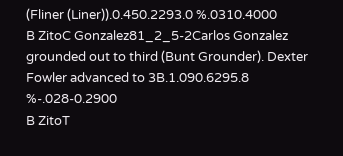(Fliner (Liner)).0.450.2293.0 %.0310.4000
B ZitoC Gonzalez81_2_5-2Carlos Gonzalez grounded out to third (Bunt Grounder). Dexter Fowler advanced to 3B.1.090.6295.8 %-.028-0.2900
B ZitoT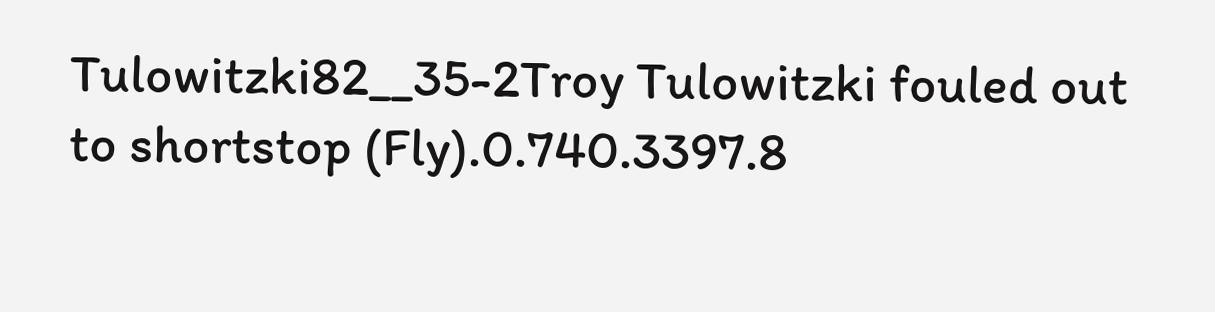Tulowitzki82__35-2Troy Tulowitzki fouled out to shortstop (Fly).0.740.3397.8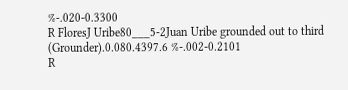%-.020-0.3300
R FloresJ Uribe80___5-2Juan Uribe grounded out to third (Grounder).0.080.4397.6 %-.002-0.2101
R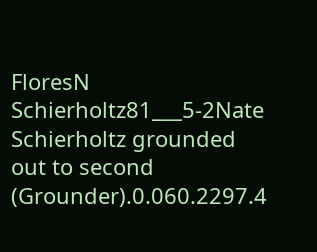FloresN Schierholtz81___5-2Nate Schierholtz grounded out to second (Grounder).0.060.2297.4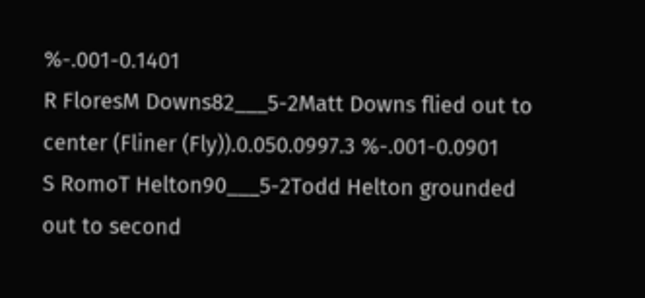%-.001-0.1401
R FloresM Downs82___5-2Matt Downs flied out to center (Fliner (Fly)).0.050.0997.3 %-.001-0.0901
S RomoT Helton90___5-2Todd Helton grounded out to second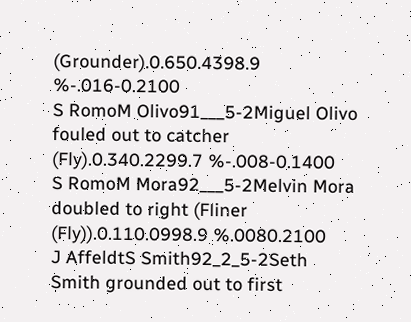(Grounder).0.650.4398.9 %-.016-0.2100
S RomoM Olivo91___5-2Miguel Olivo fouled out to catcher (Fly).0.340.2299.7 %-.008-0.1400
S RomoM Mora92___5-2Melvin Mora doubled to right (Fliner (Fly)).0.110.0998.9 %.0080.2100
J AffeldtS Smith92_2_5-2Seth Smith grounded out to first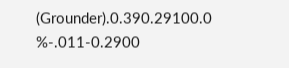(Grounder).0.390.29100.0 %-.011-0.2900